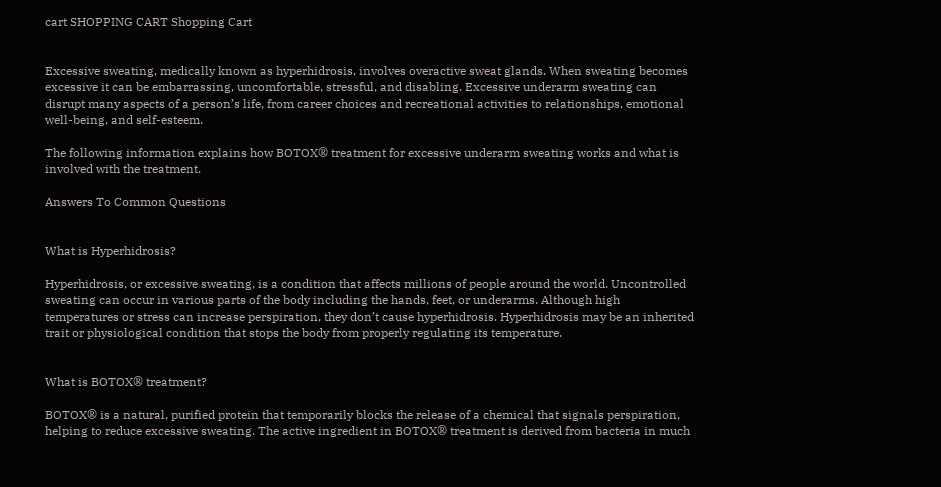cart SHOPPING CART Shopping Cart


Excessive sweating, medically known as hyperhidrosis, involves overactive sweat glands. When sweating becomes excessive it can be embarrassing, uncomfortable, stressful, and disabling. Excessive underarm sweating can disrupt many aspects of a person’s life, from career choices and recreational activities to relationships, emotional well-being, and self-esteem.

The following information explains how BOTOX® treatment for excessive underarm sweating works and what is involved with the treatment.

Answers To Common Questions


What is Hyperhidrosis?

Hyperhidrosis, or excessive sweating, is a condition that affects millions of people around the world. Uncontrolled sweating can occur in various parts of the body including the hands, feet, or underarms. Although high temperatures or stress can increase perspiration, they don’t cause hyperhidrosis. Hyperhidrosis may be an inherited trait or physiological condition that stops the body from properly regulating its temperature.


What is BOTOX® treatment?

BOTOX® is a natural, purified protein that temporarily blocks the release of a chemical that signals perspiration, helping to reduce excessive sweating. The active ingredient in BOTOX® treatment is derived from bacteria in much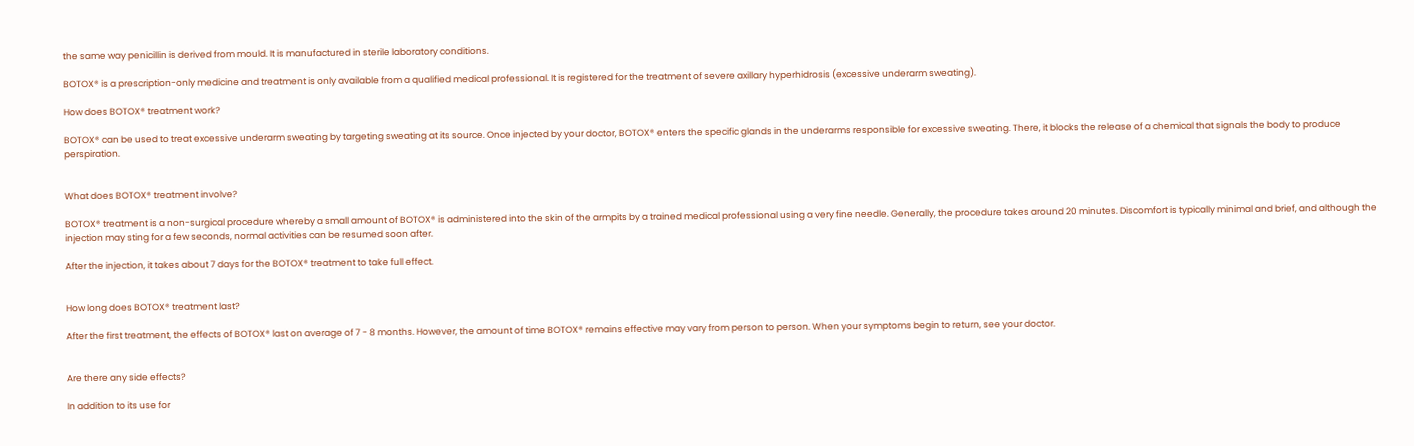the same way penicillin is derived from mould. It is manufactured in sterile laboratory conditions.

BOTOX® is a prescription-only medicine and treatment is only available from a qualified medical professional. It is registered for the treatment of severe axillary hyperhidrosis (excessive underarm sweating).

How does BOTOX® treatment work?

BOTOX® can be used to treat excessive underarm sweating by targeting sweating at its source. Once injected by your doctor, BOTOX® enters the specific glands in the underarms responsible for excessive sweating. There, it blocks the release of a chemical that signals the body to produce perspiration.


What does BOTOX® treatment involve?

BOTOX® treatment is a non-surgical procedure whereby a small amount of BOTOX® is administered into the skin of the armpits by a trained medical professional using a very fine needle. Generally, the procedure takes around 20 minutes. Discomfort is typically minimal and brief, and although the injection may sting for a few seconds, normal activities can be resumed soon after.

After the injection, it takes about 7 days for the BOTOX® treatment to take full effect.


How long does BOTOX® treatment last?

After the first treatment, the effects of BOTOX® last on average of 7 - 8 months. However, the amount of time BOTOX® remains effective may vary from person to person. When your symptoms begin to return, see your doctor.


Are there any side effects?

In addition to its use for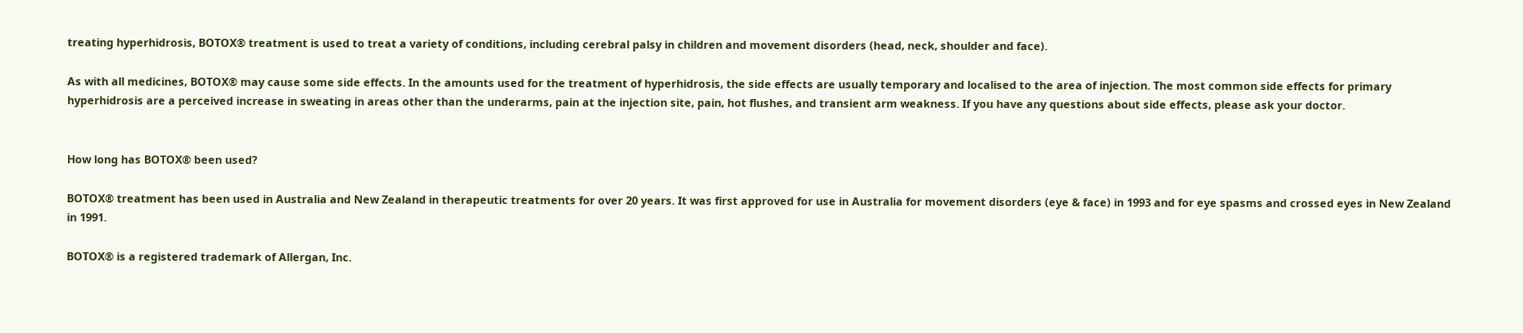treating hyperhidrosis, BOTOX® treatment is used to treat a variety of conditions, including cerebral palsy in children and movement disorders (head, neck, shoulder and face).

As with all medicines, BOTOX® may cause some side effects. In the amounts used for the treatment of hyperhidrosis, the side effects are usually temporary and localised to the area of injection. The most common side effects for primary hyperhidrosis are a perceived increase in sweating in areas other than the underarms, pain at the injection site, pain, hot flushes, and transient arm weakness. If you have any questions about side effects, please ask your doctor.


How long has BOTOX® been used?

BOTOX® treatment has been used in Australia and New Zealand in therapeutic treatments for over 20 years. It was first approved for use in Australia for movement disorders (eye & face) in 1993 and for eye spasms and crossed eyes in New Zealand in 1991.

BOTOX® is a registered trademark of Allergan, Inc.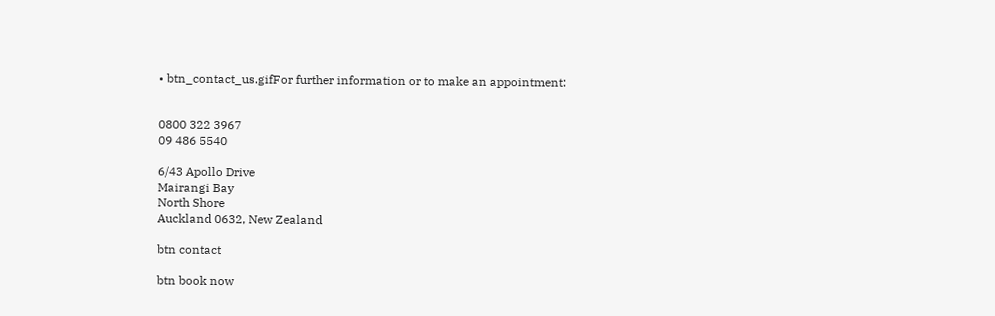• btn_contact_us.gifFor further information or to make an appointment:


0800 322 3967
09 486 5540

6/43 Apollo Drive
Mairangi Bay
North Shore
Auckland 0632, New Zealand

btn contact

btn book now